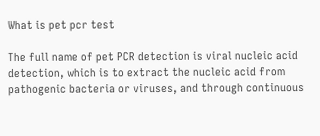What is pet pcr test

The full name of pet PCR detection is viral nucleic acid detection, which is to extract the nucleic acid from pathogenic bacteria or viruses, and through continuous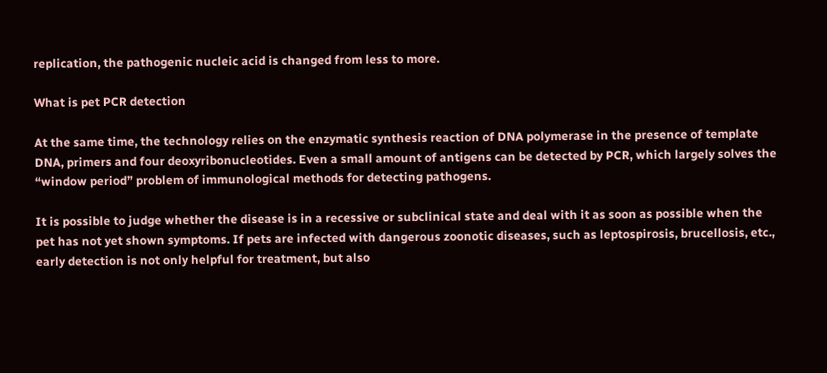replication, the pathogenic nucleic acid is changed from less to more.

What is pet PCR detection

At the same time, the technology relies on the enzymatic synthesis reaction of DNA polymerase in the presence of template DNA, primers and four deoxyribonucleotides. Even a small amount of antigens can be detected by PCR, which largely solves the “window period” problem of immunological methods for detecting pathogens.

It is possible to judge whether the disease is in a recessive or subclinical state and deal with it as soon as possible when the pet has not yet shown symptoms. If pets are infected with dangerous zoonotic diseases, such as leptospirosis, brucellosis, etc., early detection is not only helpful for treatment, but also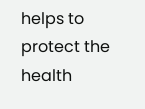helps to protect the health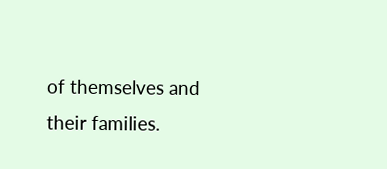of themselves and their families.